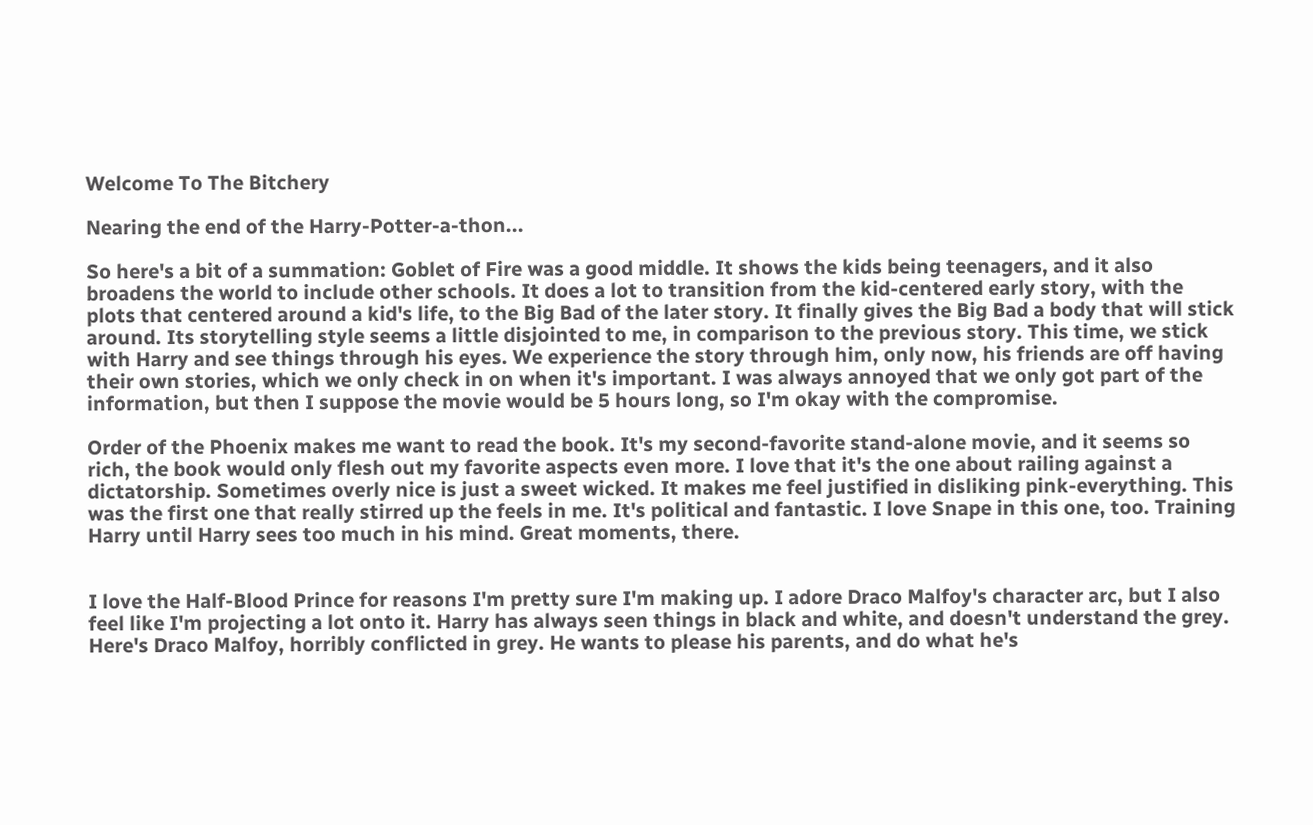Welcome To The Bitchery

Nearing the end of the Harry-Potter-a-thon...

So here's a bit of a summation: Goblet of Fire was a good middle. It shows the kids being teenagers, and it also broadens the world to include other schools. It does a lot to transition from the kid-centered early story, with the plots that centered around a kid's life, to the Big Bad of the later story. It finally gives the Big Bad a body that will stick around. Its storytelling style seems a little disjointed to me, in comparison to the previous story. This time, we stick with Harry and see things through his eyes. We experience the story through him, only now, his friends are off having their own stories, which we only check in on when it's important. I was always annoyed that we only got part of the information, but then I suppose the movie would be 5 hours long, so I'm okay with the compromise.

Order of the Phoenix makes me want to read the book. It's my second-favorite stand-alone movie, and it seems so rich, the book would only flesh out my favorite aspects even more. I love that it's the one about railing against a dictatorship. Sometimes overly nice is just a sweet wicked. It makes me feel justified in disliking pink-everything. This was the first one that really stirred up the feels in me. It's political and fantastic. I love Snape in this one, too. Training Harry until Harry sees too much in his mind. Great moments, there.


I love the Half-Blood Prince for reasons I'm pretty sure I'm making up. I adore Draco Malfoy's character arc, but I also feel like I'm projecting a lot onto it. Harry has always seen things in black and white, and doesn't understand the grey. Here's Draco Malfoy, horribly conflicted in grey. He wants to please his parents, and do what he's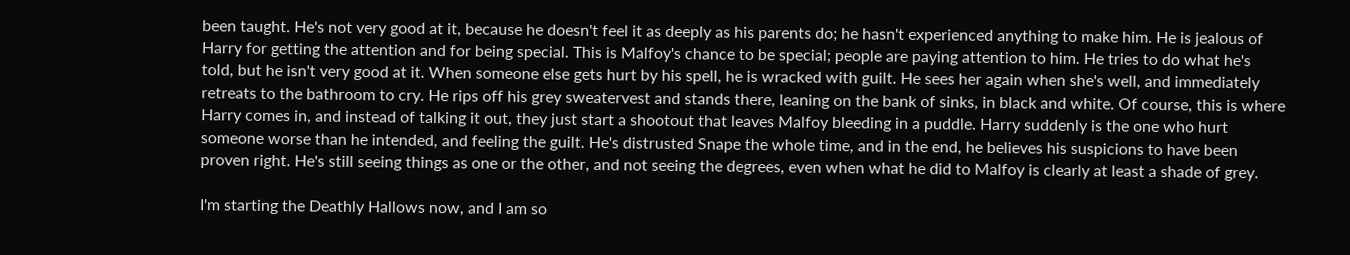been taught. He's not very good at it, because he doesn't feel it as deeply as his parents do; he hasn't experienced anything to make him. He is jealous of Harry for getting the attention and for being special. This is Malfoy's chance to be special; people are paying attention to him. He tries to do what he's told, but he isn't very good at it. When someone else gets hurt by his spell, he is wracked with guilt. He sees her again when she's well, and immediately retreats to the bathroom to cry. He rips off his grey sweatervest and stands there, leaning on the bank of sinks, in black and white. Of course, this is where Harry comes in, and instead of talking it out, they just start a shootout that leaves Malfoy bleeding in a puddle. Harry suddenly is the one who hurt someone worse than he intended, and feeling the guilt. He's distrusted Snape the whole time, and in the end, he believes his suspicions to have been proven right. He's still seeing things as one or the other, and not seeing the degrees, even when what he did to Malfoy is clearly at least a shade of grey.

I'm starting the Deathly Hallows now, and I am so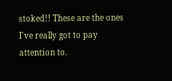stoked!! These are the ones I've really got to pay attention to.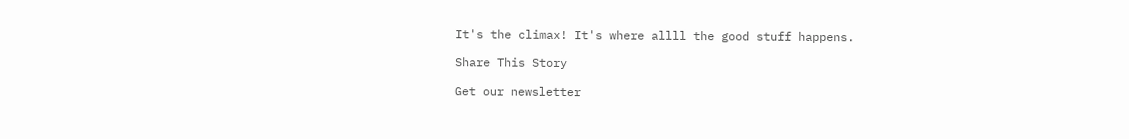It's the climax! It's where allll the good stuff happens.

Share This Story

Get our newsletter